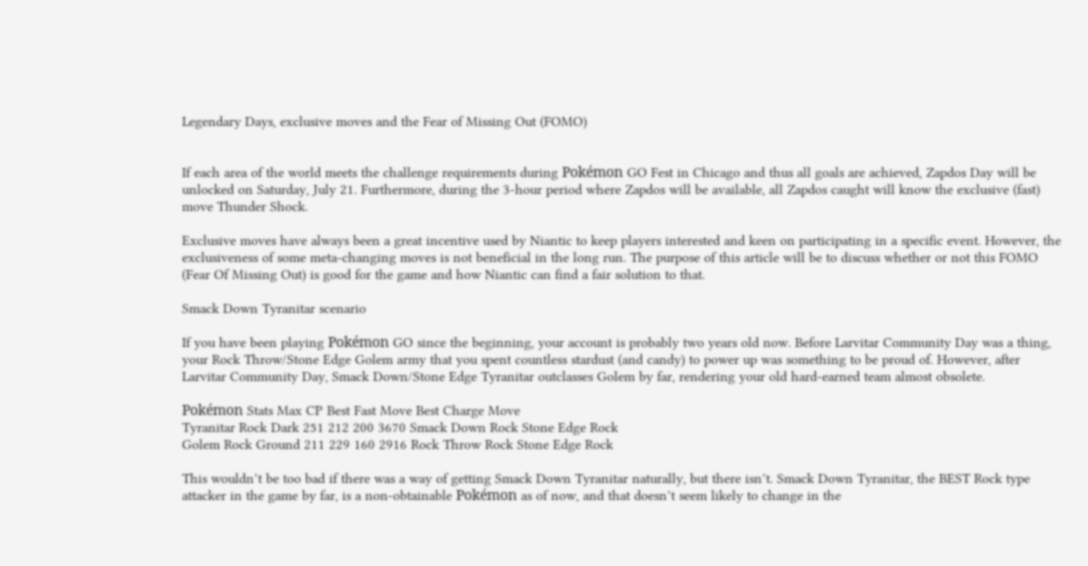Legendary Days, exclusive moves and the Fear of Missing Out (FOMO)


If each area of the world meets the challenge requirements during Pokémon GO Fest in Chicago and thus all goals are achieved, Zapdos Day will be unlocked on Saturday, July 21. Furthermore, during the 3-hour period where Zapdos will be available, all Zapdos caught will know the exclusive (fast) move Thunder Shock.

Exclusive moves have always been a great incentive used by Niantic to keep players interested and keen on participating in a specific event. However, the exclusiveness of some meta-changing moves is not beneficial in the long run. The purpose of this article will be to discuss whether or not this FOMO (Fear Of Missing Out) is good for the game and how Niantic can find a fair solution to that.

Smack Down Tyranitar scenario

If you have been playing Pokémon GO since the beginning, your account is probably two years old now. Before Larvitar Community Day was a thing, your Rock Throw/Stone Edge Golem army that you spent countless stardust (and candy) to power up was something to be proud of. However, after Larvitar Community Day, Smack Down/Stone Edge Tyranitar outclasses Golem by far, rendering your old hard-earned team almost obsolete.

Pokémon Stats Max CP Best Fast Move Best Charge Move
Tyranitar Rock Dark 251 212 200 3670 Smack Down Rock Stone Edge Rock
Golem Rock Ground 211 229 160 2916 Rock Throw Rock Stone Edge Rock

This wouldn’t be too bad if there was a way of getting Smack Down Tyranitar naturally, but there isn’t. Smack Down Tyranitar, the BEST Rock type attacker in the game by far, is a non-obtainable Pokémon as of now, and that doesn’t seem likely to change in the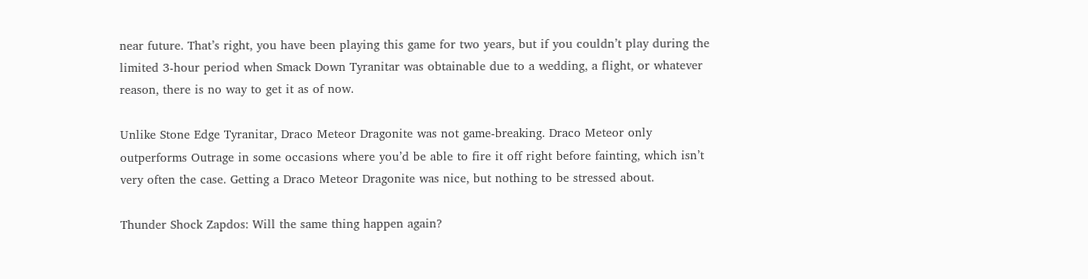near future. That’s right, you have been playing this game for two years, but if you couldn’t play during the limited 3-hour period when Smack Down Tyranitar was obtainable due to a wedding, a flight, or whatever reason, there is no way to get it as of now.

Unlike Stone Edge Tyranitar, Draco Meteor Dragonite was not game-breaking. Draco Meteor only outperforms Outrage in some occasions where you’d be able to fire it off right before fainting, which isn’t very often the case. Getting a Draco Meteor Dragonite was nice, but nothing to be stressed about.

Thunder Shock Zapdos: Will the same thing happen again?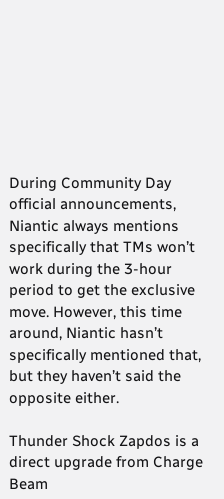During Community Day official announcements, Niantic always mentions specifically that TMs won’t work during the 3-hour period to get the exclusive move. However, this time around, Niantic hasn’t specifically mentioned that, but they haven’t said the opposite either.

Thunder Shock Zapdos is a direct upgrade from Charge Beam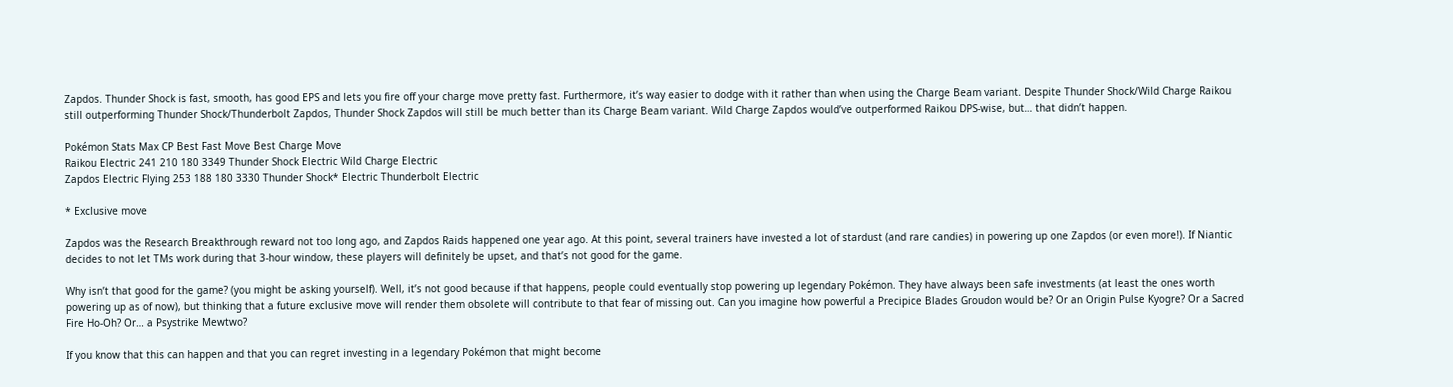Zapdos. Thunder Shock is fast, smooth, has good EPS and lets you fire off your charge move pretty fast. Furthermore, it’s way easier to dodge with it rather than when using the Charge Beam variant. Despite Thunder Shock/Wild Charge Raikou still outperforming Thunder Shock/Thunderbolt Zapdos, Thunder Shock Zapdos will still be much better than its Charge Beam variant. Wild Charge Zapdos would’ve outperformed Raikou DPS-wise, but… that didn’t happen.

Pokémon Stats Max CP Best Fast Move Best Charge Move
Raikou Electric 241 210 180 3349 Thunder Shock Electric Wild Charge Electric
Zapdos Electric Flying 253 188 180 3330 Thunder Shock* Electric Thunderbolt Electric

* Exclusive move

Zapdos was the Research Breakthrough reward not too long ago, and Zapdos Raids happened one year ago. At this point, several trainers have invested a lot of stardust (and rare candies) in powering up one Zapdos (or even more!). If Niantic decides to not let TMs work during that 3-hour window, these players will definitely be upset, and that’s not good for the game.

Why isn’t that good for the game? (you might be asking yourself). Well, it’s not good because if that happens, people could eventually stop powering up legendary Pokémon. They have always been safe investments (at least the ones worth powering up as of now), but thinking that a future exclusive move will render them obsolete will contribute to that fear of missing out. Can you imagine how powerful a Precipice Blades Groudon would be? Or an Origin Pulse Kyogre? Or a Sacred Fire Ho-Oh? Or… a Psystrike Mewtwo?

If you know that this can happen and that you can regret investing in a legendary Pokémon that might become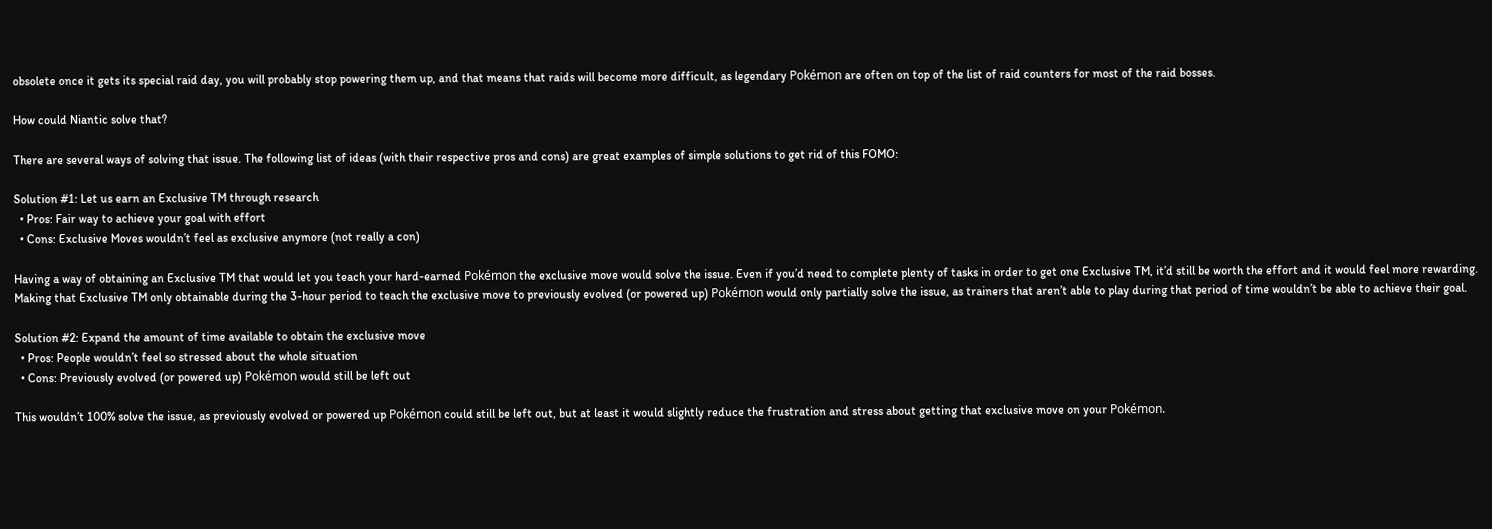obsolete once it gets its special raid day, you will probably stop powering them up, and that means that raids will become more difficult, as legendary Pokémon are often on top of the list of raid counters for most of the raid bosses.

How could Niantic solve that?

There are several ways of solving that issue. The following list of ideas (with their respective pros and cons) are great examples of simple solutions to get rid of this FOMO:

Solution #1: Let us earn an Exclusive TM through research
  • Pros: Fair way to achieve your goal with effort
  • Cons: Exclusive Moves wouldn’t feel as exclusive anymore (not really a con)

Having a way of obtaining an Exclusive TM that would let you teach your hard-earned Pokémon the exclusive move would solve the issue. Even if you’d need to complete plenty of tasks in order to get one Exclusive TM, it’d still be worth the effort and it would feel more rewarding. Making that Exclusive TM only obtainable during the 3-hour period to teach the exclusive move to previously evolved (or powered up) Pokémon would only partially solve the issue, as trainers that aren’t able to play during that period of time wouldn’t be able to achieve their goal.

Solution #2: Expand the amount of time available to obtain the exclusive move
  • Pros: People wouldn’t feel so stressed about the whole situation
  • Cons: Previously evolved (or powered up) Pokémon would still be left out

This wouldn’t 100% solve the issue, as previously evolved or powered up Pokémon could still be left out, but at least it would slightly reduce the frustration and stress about getting that exclusive move on your Pokémon.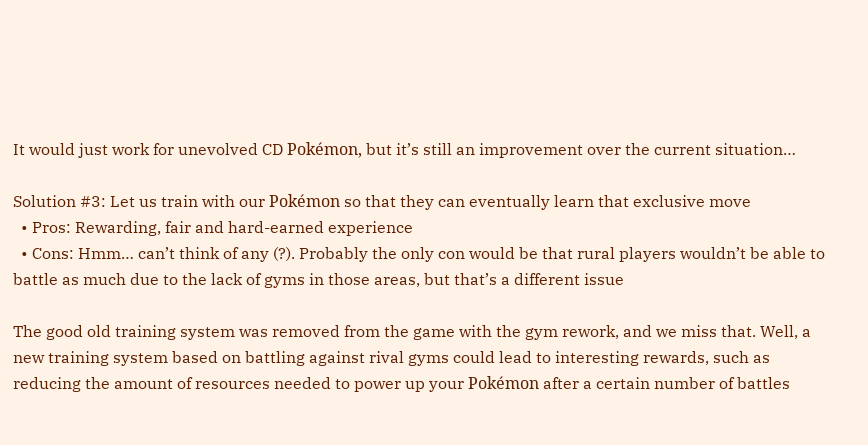It would just work for unevolved CD Pokémon, but it’s still an improvement over the current situation…

Solution #3: Let us train with our Pokémon so that they can eventually learn that exclusive move
  • Pros: Rewarding, fair and hard-earned experience
  • Cons: Hmm… can’t think of any (?). Probably the only con would be that rural players wouldn’t be able to battle as much due to the lack of gyms in those areas, but that’s a different issue

The good old training system was removed from the game with the gym rework, and we miss that. Well, a new training system based on battling against rival gyms could lead to interesting rewards, such as reducing the amount of resources needed to power up your Pokémon after a certain number of battles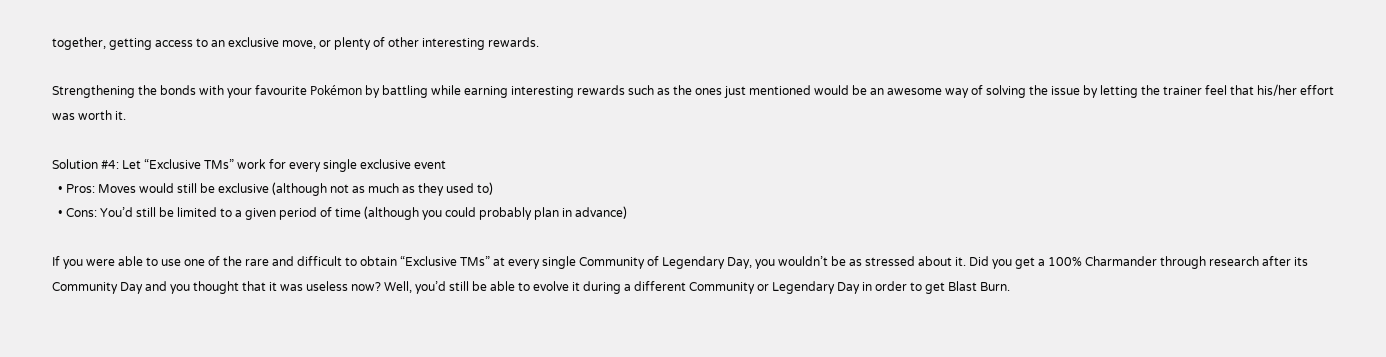together, getting access to an exclusive move, or plenty of other interesting rewards.

Strengthening the bonds with your favourite Pokémon by battling while earning interesting rewards such as the ones just mentioned would be an awesome way of solving the issue by letting the trainer feel that his/her effort was worth it.

Solution #4: Let “Exclusive TMs” work for every single exclusive event
  • Pros: Moves would still be exclusive (although not as much as they used to)
  • Cons: You’d still be limited to a given period of time (although you could probably plan in advance)

If you were able to use one of the rare and difficult to obtain “Exclusive TMs” at every single Community of Legendary Day, you wouldn’t be as stressed about it. Did you get a 100% Charmander through research after its Community Day and you thought that it was useless now? Well, you’d still be able to evolve it during a different Community or Legendary Day in order to get Blast Burn.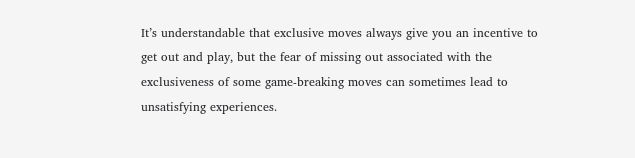It’s understandable that exclusive moves always give you an incentive to get out and play, but the fear of missing out associated with the exclusiveness of some game-breaking moves can sometimes lead to unsatisfying experiences.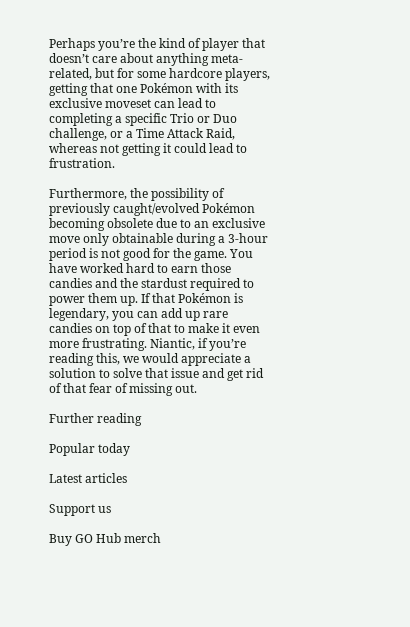Perhaps you’re the kind of player that doesn’t care about anything meta-related, but for some hardcore players, getting that one Pokémon with its exclusive moveset can lead to completing a specific Trio or Duo challenge, or a Time Attack Raid, whereas not getting it could lead to frustration.

Furthermore, the possibility of previously caught/evolved Pokémon becoming obsolete due to an exclusive move only obtainable during a 3-hour period is not good for the game. You have worked hard to earn those candies and the stardust required to power them up. If that Pokémon is legendary, you can add up rare candies on top of that to make it even more frustrating. Niantic, if you’re reading this, we would appreciate a solution to solve that issue and get rid of that fear of missing out.

Further reading

Popular today

Latest articles

Support us

Buy GO Hub merch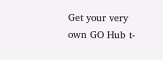Get your very own GO Hub t-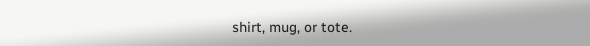shirt, mug, or tote.